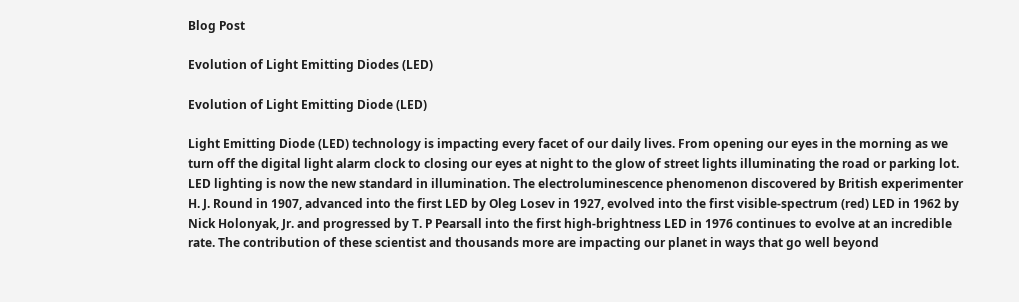Blog Post

Evolution of Light Emitting Diodes (LED)

Evolution of Light Emitting Diode (LED)

Light Emitting Diode (LED) technology is impacting every facet of our daily lives. From opening our eyes in the morning as we turn off the digital light alarm clock to closing our eyes at night to the glow of street lights illuminating the road or parking lot. LED lighting is now the new standard in illumination. The electroluminescence phenomenon discovered by British experimenter H. J. Round in 1907, advanced into the first LED by Oleg Losev in 1927, evolved into the first visible-spectrum (red) LED in 1962 by Nick Holonyak, Jr. and progressed by T. P Pearsall into the first high-brightness LED in 1976 continues to evolve at an incredible rate. The contribution of these scientist and thousands more are impacting our planet in ways that go well beyond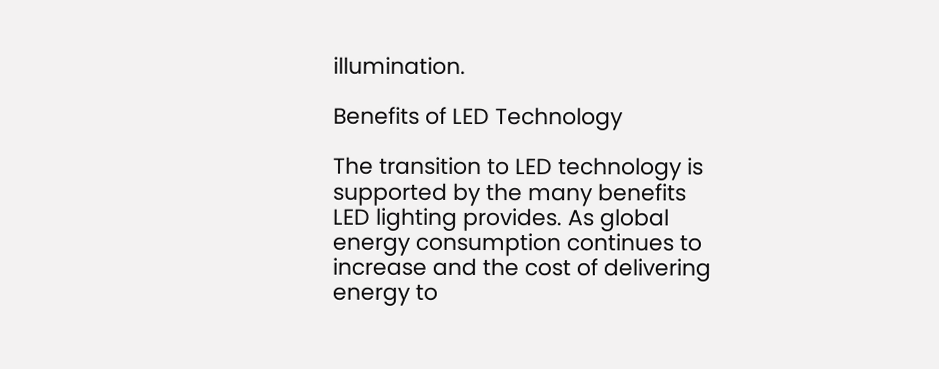illumination.

Benefits of LED Technology

The transition to LED technology is supported by the many benefits LED lighting provides. As global energy consumption continues to increase and the cost of delivering energy to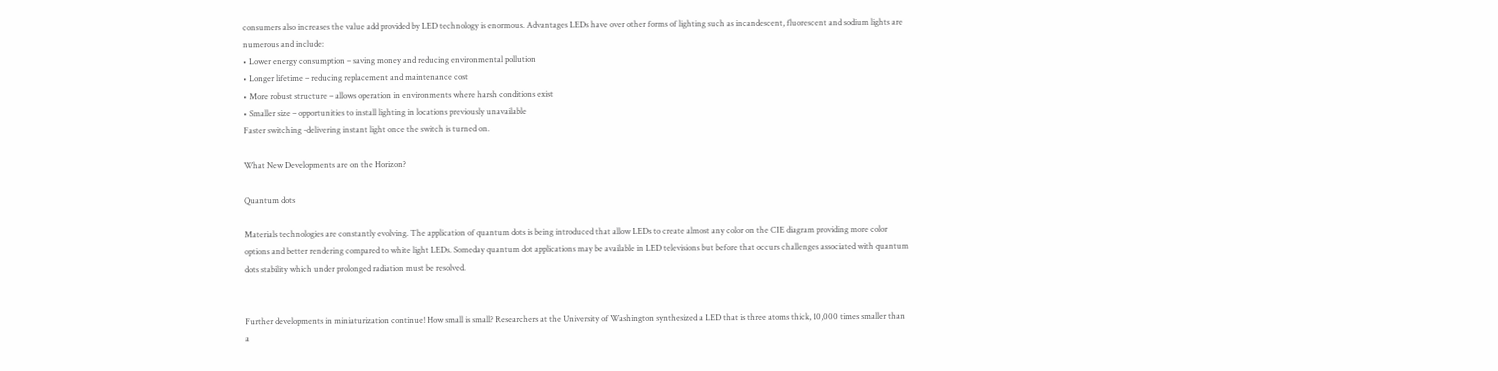consumers also increases the value add provided by LED technology is enormous. Advantages LEDs have over other forms of lighting such as incandescent, fluorescent and sodium lights are numerous and include:
• Lower energy consumption – saving money and reducing environmental pollution
• Longer lifetime – reducing replacement and maintenance cost
• More robust structure – allows operation in environments where harsh conditions exist
• Smaller size – opportunities to install lighting in locations previously unavailable
Faster switching -delivering instant light once the switch is turned on.

What New Developments are on the Horizon?

Quantum dots

Materials technologies are constantly evolving. The application of quantum dots is being introduced that allow LEDs to create almost any color on the CIE diagram providing more color options and better rendering compared to white light LEDs. Someday quantum dot applications may be available in LED televisions but before that occurs challenges associated with quantum dots stability which under prolonged radiation must be resolved.


Further developments in miniaturization continue! How small is small? Researchers at the University of Washington synthesized a LED that is three atoms thick, 10,000 times smaller than a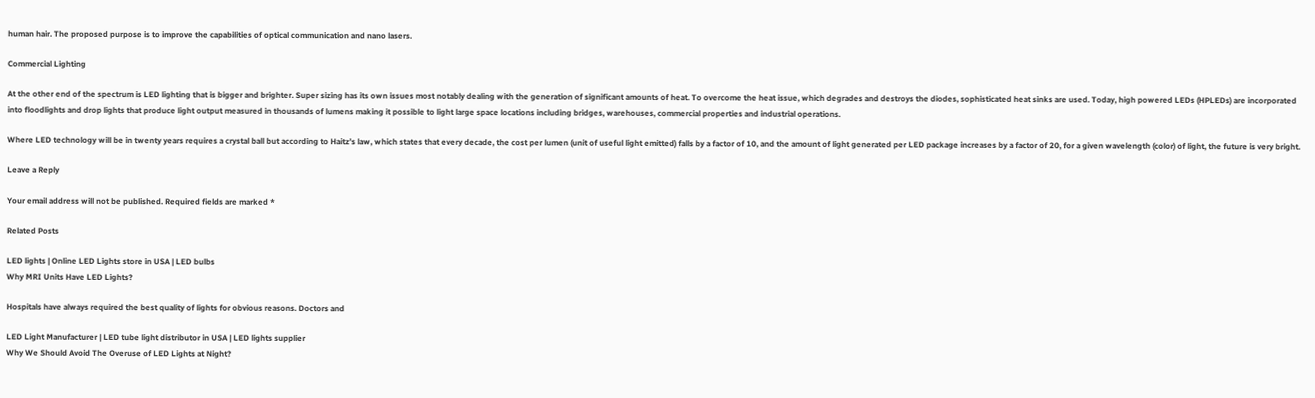human hair. The proposed purpose is to improve the capabilities of optical communication and nano lasers.

Commercial Lighting

At the other end of the spectrum is LED lighting that is bigger and brighter. Super sizing has its own issues most notably dealing with the generation of significant amounts of heat. To overcome the heat issue, which degrades and destroys the diodes, sophisticated heat sinks are used. Today, high powered LEDs (HPLEDs) are incorporated into floodlights and drop lights that produce light output measured in thousands of lumens making it possible to light large space locations including bridges, warehouses, commercial properties and industrial operations.

Where LED technology will be in twenty years requires a crystal ball but according to Haitz’s law, which states that every decade, the cost per lumen (unit of useful light emitted) falls by a factor of 10, and the amount of light generated per LED package increases by a factor of 20, for a given wavelength (color) of light, the future is very bright.

Leave a Reply

Your email address will not be published. Required fields are marked *

Related Posts

LED lights | Online LED Lights store in USA | LED bulbs
Why MRI Units Have LED Lights?

Hospitals have always required the best quality of lights for obvious reasons. Doctors and

LED Light Manufacturer | LED tube light distributor in USA | LED lights supplier
Why We Should Avoid The Overuse of LED Lights at Night?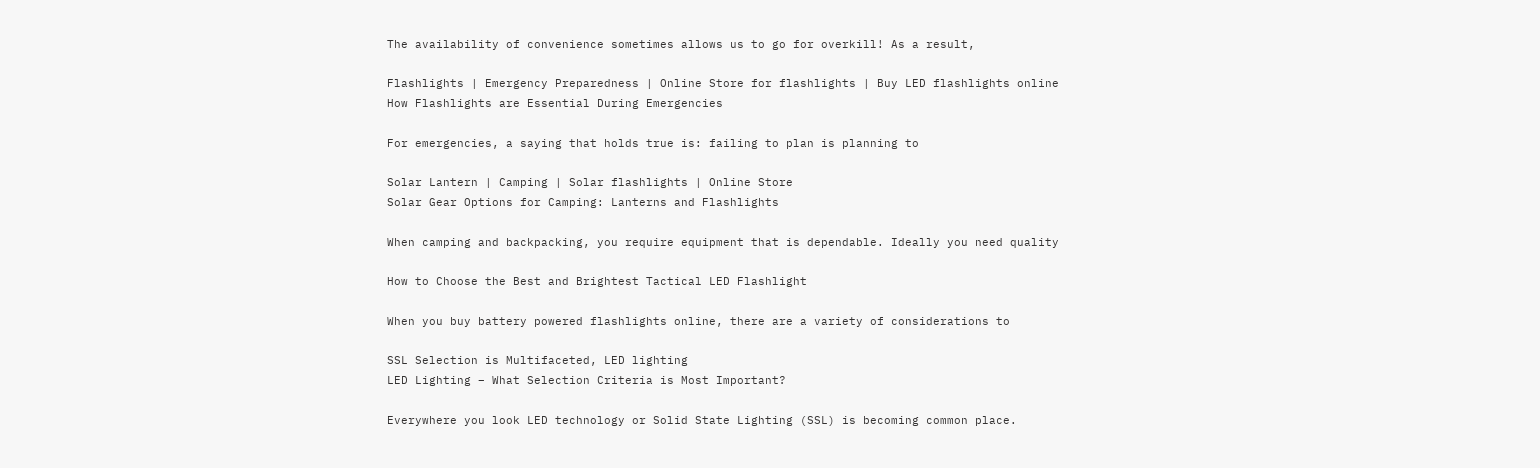The availability of convenience sometimes allows us to go for overkill! As a result,

Flashlights | Emergency Preparedness | Online Store for flashlights | Buy LED flashlights online
How Flashlights are Essential During Emergencies

For emergencies, a saying that holds true is: failing to plan is planning to

Solar Lantern | Camping | Solar flashlights | Online Store
Solar Gear Options for Camping: Lanterns and Flashlights

When camping and backpacking, you require equipment that is dependable. Ideally you need quality

How to Choose the Best and Brightest Tactical LED Flashlight

When you buy battery powered flashlights online, there are a variety of considerations to

SSL Selection is Multifaceted, LED lighting
LED Lighting – What Selection Criteria is Most Important?

Everywhere you look LED technology or Solid State Lighting (SSL) is becoming common place.